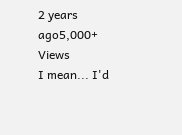2 years ago5,000+ Views
I mean... I'd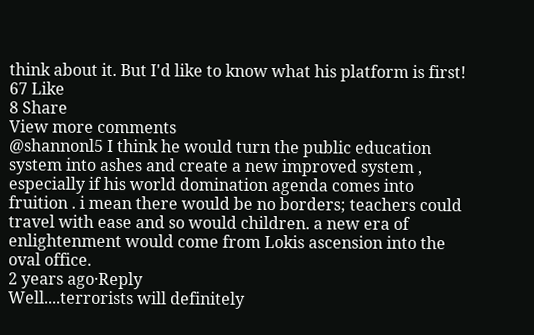think about it. But I'd like to know what his platform is first!
67 Like
8 Share
View more comments
@shannonl5 I think he would turn the public education system into ashes and create a new improved system , especially if his world domination agenda comes into fruition . i mean there would be no borders; teachers could travel with ease and so would children. a new era of enlightenment would come from Lokis ascension into the oval office.
2 years ago·Reply
Well....terrorists will definitely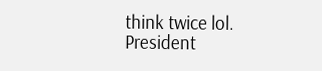think twice lol. President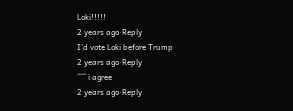Loki!!!!!
2 years ago·Reply
I'd vote Loki before Trump
2 years ago·Reply
^^^ i agree
2 years ago·Reply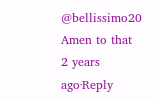@bellissimo20 Amen to that
2 years ago·Reply